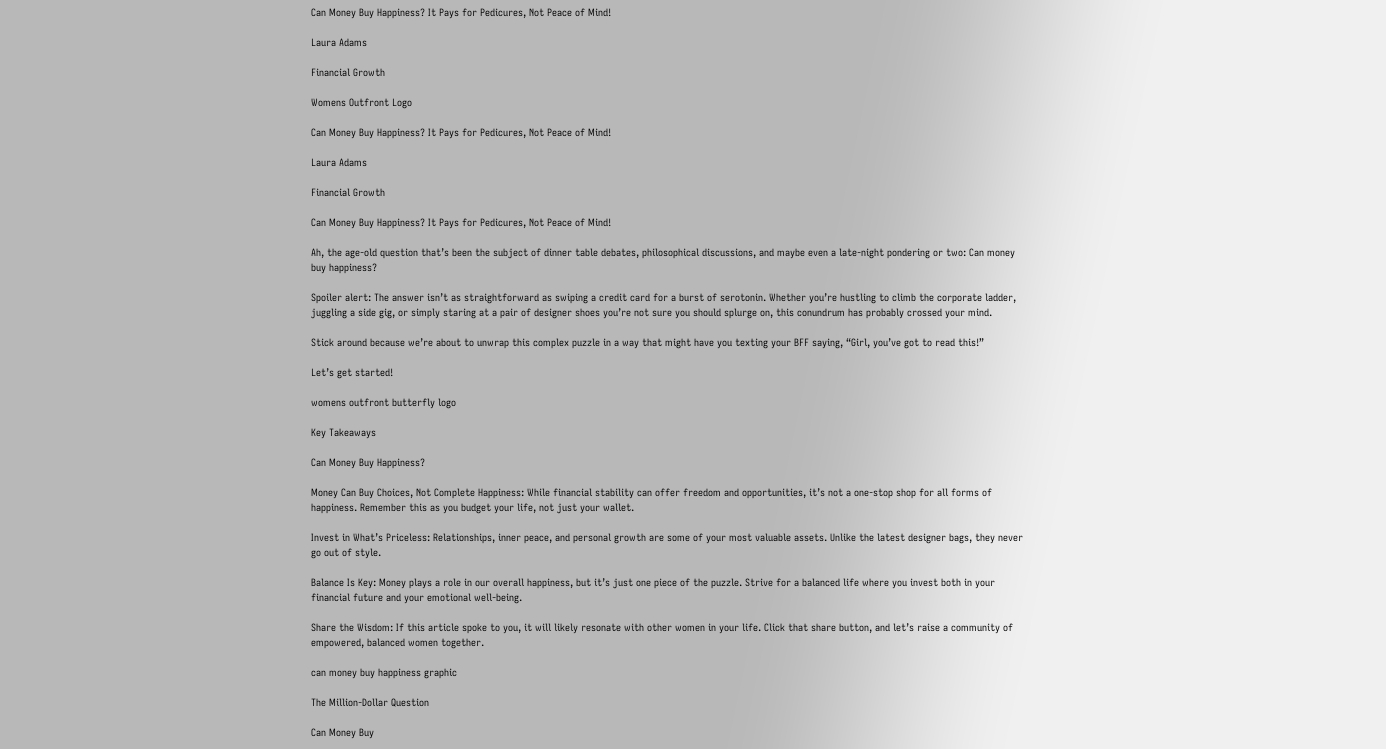Can Money Buy Happiness? It Pays for Pedicures, Not Peace of Mind!

Laura Adams

Financial Growth

Womens Outfront Logo

Can Money Buy Happiness? It Pays for Pedicures, Not Peace of Mind!

Laura Adams

Financial Growth

Can Money Buy Happiness? It Pays for Pedicures, Not Peace of Mind!

Ah, the age-old question that’s been the subject of dinner table debates, philosophical discussions, and maybe even a late-night pondering or two: Can money buy happiness?

Spoiler alert: The answer isn’t as straightforward as swiping a credit card for a burst of serotonin. Whether you’re hustling to climb the corporate ladder, juggling a side gig, or simply staring at a pair of designer shoes you’re not sure you should splurge on, this conundrum has probably crossed your mind.

Stick around because we’re about to unwrap this complex puzzle in a way that might have you texting your BFF saying, “Girl, you’ve got to read this!”

Let’s get started!

womens outfront butterfly logo

Key Takeaways

Can Money Buy Happiness?

Money Can Buy Choices, Not Complete Happiness: While financial stability can offer freedom and opportunities, it’s not a one-stop shop for all forms of happiness. Remember this as you budget your life, not just your wallet.

Invest in What’s Priceless: Relationships, inner peace, and personal growth are some of your most valuable assets. Unlike the latest designer bags, they never go out of style.

Balance Is Key: Money plays a role in our overall happiness, but it’s just one piece of the puzzle. Strive for a balanced life where you invest both in your financial future and your emotional well-being.

Share the Wisdom: If this article spoke to you, it will likely resonate with other women in your life. Click that share button, and let’s raise a community of empowered, balanced women together.

can money buy happiness graphic

The Million-Dollar Question

Can Money Buy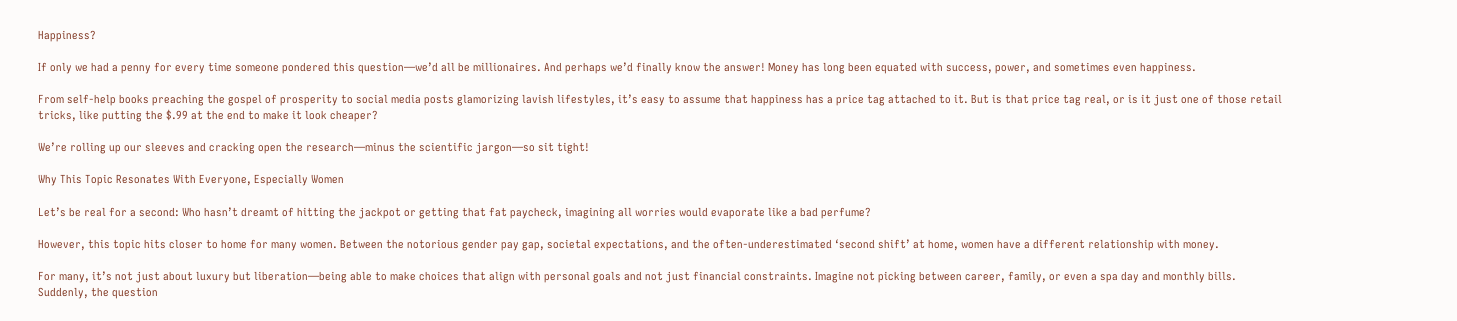Happiness?

If only we had a penny for every time someone pondered this question—we’d all be millionaires. And perhaps we’d finally know the answer! Money has long been equated with success, power, and sometimes even happiness.

From self-help books preaching the gospel of prosperity to social media posts glamorizing lavish lifestyles, it’s easy to assume that happiness has a price tag attached to it. But is that price tag real, or is it just one of those retail tricks, like putting the $.99 at the end to make it look cheaper?

We’re rolling up our sleeves and cracking open the research—minus the scientific jargon—so sit tight!

Why This Topic Resonates With Everyone, Especially Women

Let’s be real for a second: Who hasn’t dreamt of hitting the jackpot or getting that fat paycheck, imagining all worries would evaporate like a bad perfume?

However, this topic hits closer to home for many women. Between the notorious gender pay gap, societal expectations, and the often-underestimated ‘second shift’ at home, women have a different relationship with money.

For many, it’s not just about luxury but liberation—being able to make choices that align with personal goals and not just financial constraints. Imagine not picking between career, family, or even a spa day and monthly bills. Suddenly, the question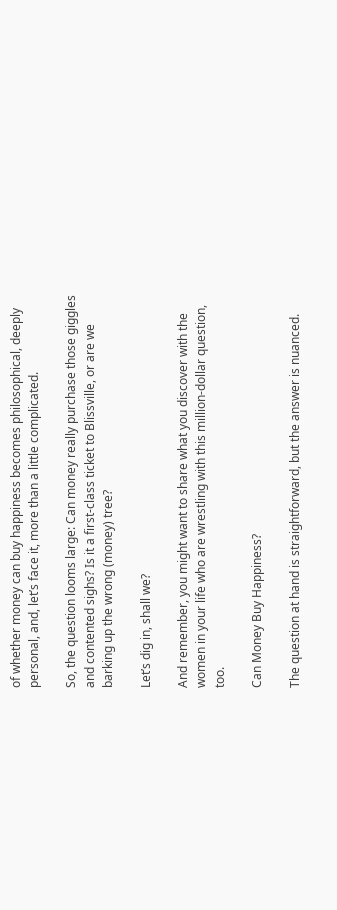of whether money can buy happiness becomes philosophical, deeply personal, and, let’s face it, more than a little complicated.

So, the question looms large: Can money really purchase those giggles and contented sighs? Is it a first-class ticket to Blissville, or are we barking up the wrong (money) tree?

Let’s dig in, shall we?

And remember, you might want to share what you discover with the women in your life who are wrestling with this million-dollar question, too.

Can Money Buy Happiness?

The question at hand is straightforward, but the answer is nuanced.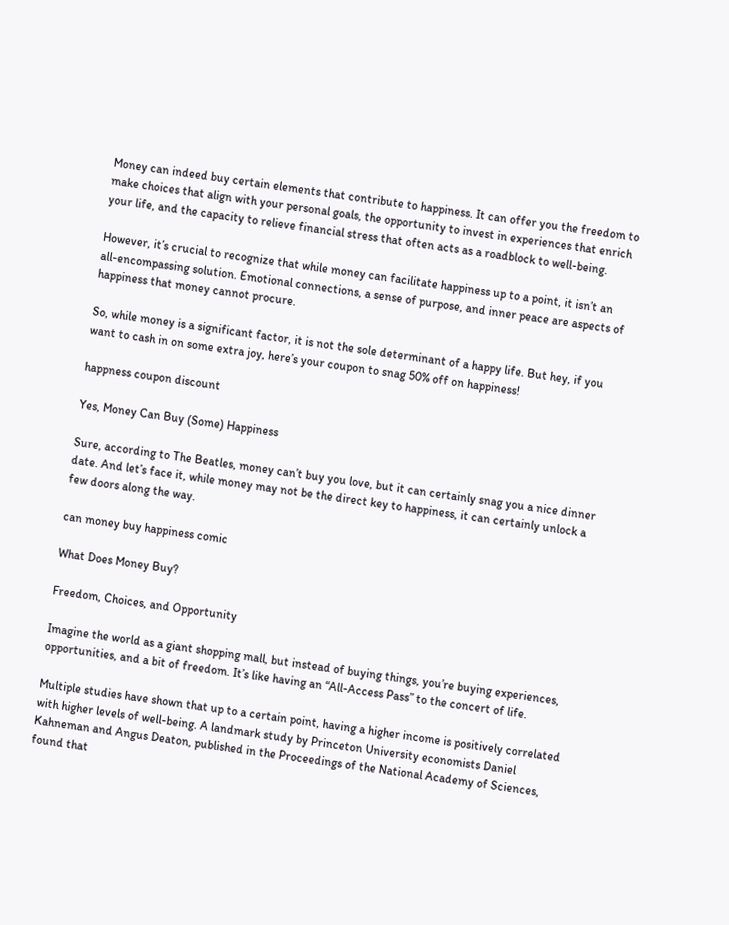Money can indeed buy certain elements that contribute to happiness. It can offer you the freedom to make choices that align with your personal goals, the opportunity to invest in experiences that enrich your life, and the capacity to relieve financial stress that often acts as a roadblock to well-being.

However, it’s crucial to recognize that while money can facilitate happiness up to a point, it isn’t an all-encompassing solution. Emotional connections, a sense of purpose, and inner peace are aspects of happiness that money cannot procure.

So, while money is a significant factor, it is not the sole determinant of a happy life. But hey, if you want to cash in on some extra joy, here’s your coupon to snag 50% off on happiness!

happness coupon discount

Yes, Money Can Buy (Some) Happiness

Sure, according to The Beatles, money can’t buy you love, but it can certainly snag you a nice dinner date. And let’s face it, while money may not be the direct key to happiness, it can certainly unlock a few doors along the way.

can money buy happiness comic

What Does Money Buy?

Freedom, Choices, and Opportunity

Imagine the world as a giant shopping mall, but instead of buying things, you’re buying experiences, opportunities, and a bit of freedom. It’s like having an “All-Access Pass” to the concert of life.

Multiple studies have shown that up to a certain point, having a higher income is positively correlated with higher levels of well-being. A landmark study by Princeton University economists Daniel Kahneman and Angus Deaton, published in the Proceedings of the National Academy of Sciences, found that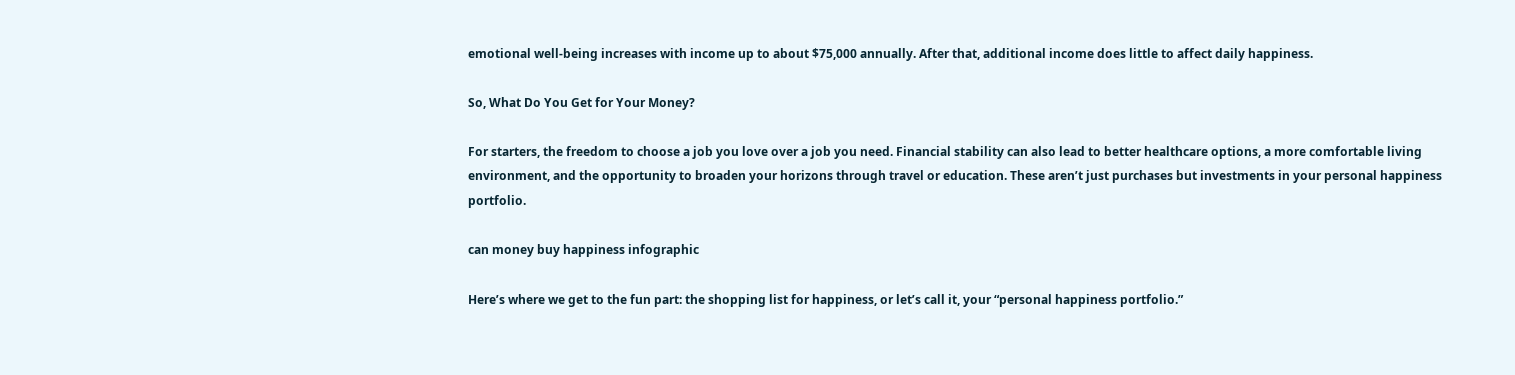emotional well-being increases with income up to about $75,000 annually. After that, additional income does little to affect daily happiness.

So, What Do You Get for Your Money?

For starters, the freedom to choose a job you love over a job you need. Financial stability can also lead to better healthcare options, a more comfortable living environment, and the opportunity to broaden your horizons through travel or education. These aren’t just purchases but investments in your personal happiness portfolio.

can money buy happiness infographic

Here’s where we get to the fun part: the shopping list for happiness, or let’s call it, your “personal happiness portfolio.”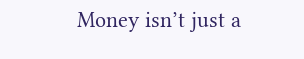Money isn’t just a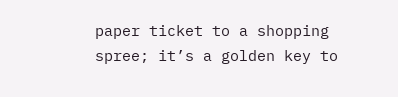paper ticket to a shopping spree; it’s a golden key to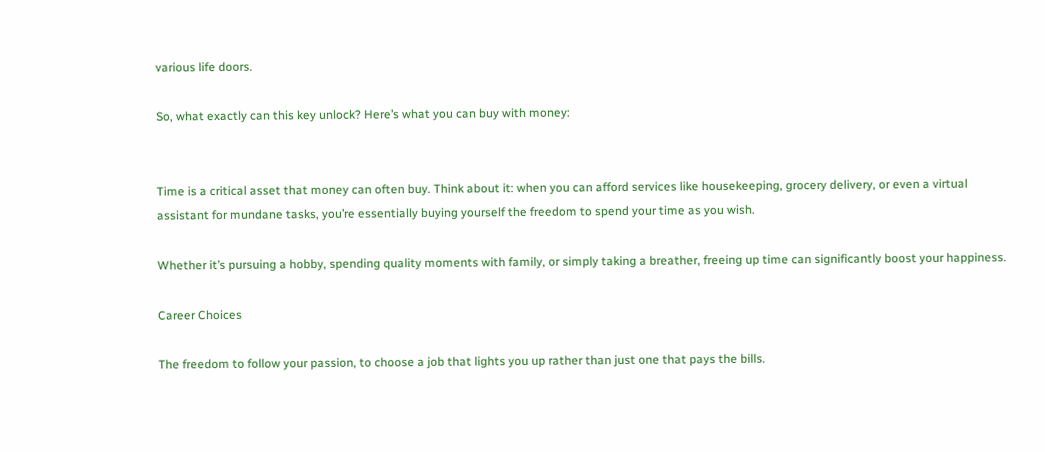various life doors.

So, what exactly can this key unlock? Here’s what you can buy with money:


Time is a critical asset that money can often buy. Think about it: when you can afford services like housekeeping, grocery delivery, or even a virtual assistant for mundane tasks, you’re essentially buying yourself the freedom to spend your time as you wish.

Whether it’s pursuing a hobby, spending quality moments with family, or simply taking a breather, freeing up time can significantly boost your happiness.

Career Choices

The freedom to follow your passion, to choose a job that lights you up rather than just one that pays the bills.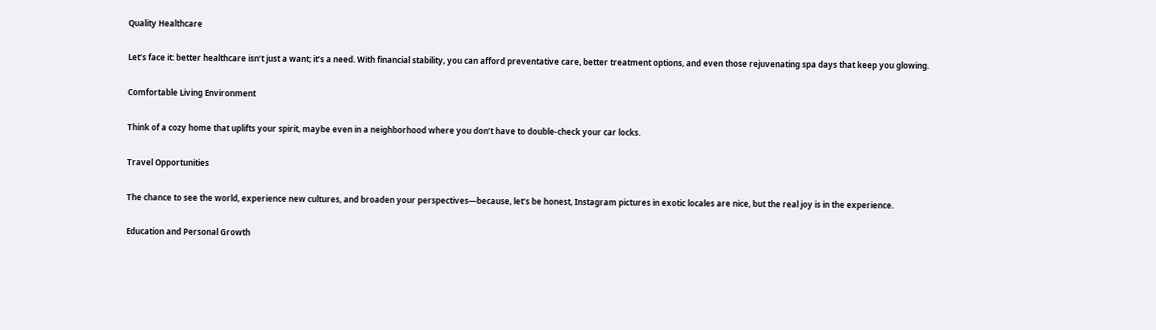Quality Healthcare

Let’s face it: better healthcare isn’t just a want; it’s a need. With financial stability, you can afford preventative care, better treatment options, and even those rejuvenating spa days that keep you glowing.

Comfortable Living Environment

Think of a cozy home that uplifts your spirit, maybe even in a neighborhood where you don’t have to double-check your car locks.

Travel Opportunities

The chance to see the world, experience new cultures, and broaden your perspectives—because, let’s be honest, Instagram pictures in exotic locales are nice, but the real joy is in the experience.

Education and Personal Growth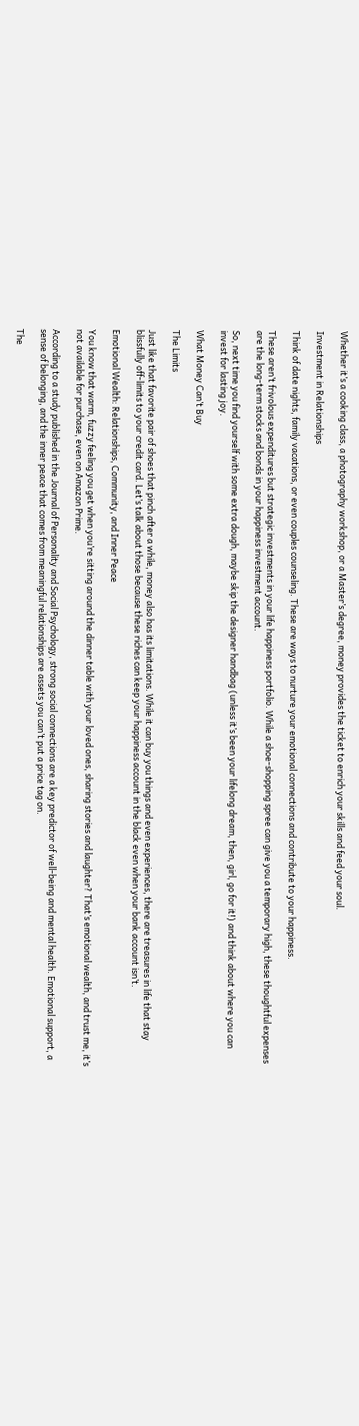Whether it’s a cooking class, a photography workshop, or a Master’s degree, money provides the ticket to enrich your skills and feed your soul.

Investment in Relationships

Think of date nights, family vacations, or even couples counseling. These are ways to nurture your emotional connections and contribute to your happiness.

These aren’t frivolous expenditures but strategic investments in your life happiness portfolio. While a shoe-shopping spree can give you a temporary high, these thoughtful expenses are the long-term stocks and bonds in your happiness investment account.

So, next time you find yourself with some extra dough, maybe skip the designer handbag (unless it’s been your lifelong dream, then, girl, go for it!) and think about where you can invest for lasting joy.

What Money Can’t Buy

The Limits

Just like that favorite pair of shoes that pinch after a while, money also has its limitations. While it can buy you things and even experiences, there are treasures in life that stay blissfully off-limits to your credit card. Let’s talk about those because these riches can keep your happiness account in the black even when your bank account isn’t.

Emotional Wealth: Relationships, Community, and Inner Peace

You know that warm, fuzzy feeling you get when you’re sitting around the dinner table with your loved ones, sharing stories and laughter? That’s emotional wealth, and trust me, it’s not available for purchase, even on Amazon Prime.

According to a study published in the Journal of Personality and Social Psychology, strong social connections are a key predictor of well-being and mental health. Emotional support, a sense of belonging, and the inner peace that comes from meaningful relationships are assets you can’t put a price tag on.

The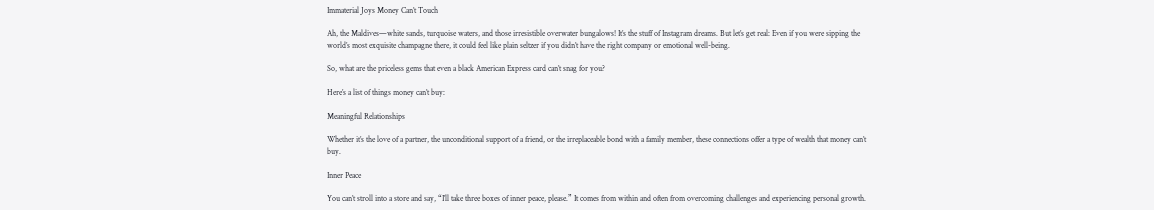Immaterial Joys Money Can’t Touch

Ah, the Maldives—white sands, turquoise waters, and those irresistible overwater bungalows! It’s the stuff of Instagram dreams. But let’s get real: Even if you were sipping the world’s most exquisite champagne there, it could feel like plain seltzer if you didn’t have the right company or emotional well-being.

So, what are the priceless gems that even a black American Express card can’t snag for you?

Here’s a list of things money can’t buy:

Meaningful Relationships

Whether it’s the love of a partner, the unconditional support of a friend, or the irreplaceable bond with a family member, these connections offer a type of wealth that money can’t buy.

Inner Peace

You can’t stroll into a store and say, “I’ll take three boxes of inner peace, please.” It comes from within and often from overcoming challenges and experiencing personal growth.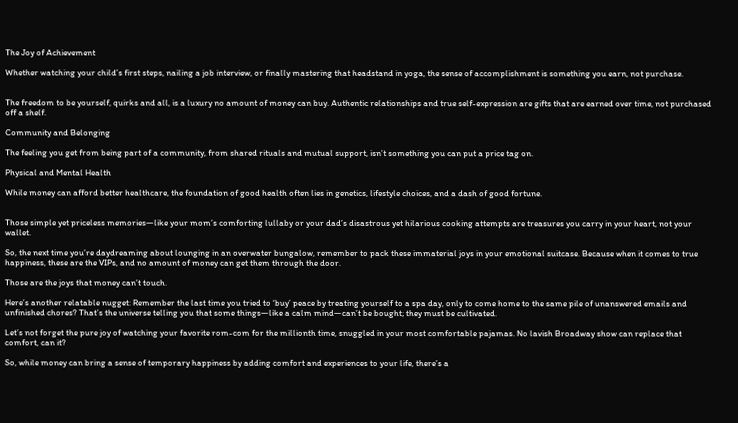The Joy of Achievement

Whether watching your child’s first steps, nailing a job interview, or finally mastering that headstand in yoga, the sense of accomplishment is something you earn, not purchase.


The freedom to be yourself, quirks and all, is a luxury no amount of money can buy. Authentic relationships and true self-expression are gifts that are earned over time, not purchased off a shelf.

Community and Belonging

The feeling you get from being part of a community, from shared rituals and mutual support, isn’t something you can put a price tag on.

Physical and Mental Health

While money can afford better healthcare, the foundation of good health often lies in genetics, lifestyle choices, and a dash of good fortune.


Those simple yet priceless memories—like your mom’s comforting lullaby or your dad’s disastrous yet hilarious cooking attempts are treasures you carry in your heart, not your wallet.

So, the next time you’re daydreaming about lounging in an overwater bungalow, remember to pack these immaterial joys in your emotional suitcase. Because when it comes to true happiness, these are the VIPs, and no amount of money can get them through the door.

Those are the joys that money can’t touch.

Here’s another relatable nugget: Remember the last time you tried to ‘buy’ peace by treating yourself to a spa day, only to come home to the same pile of unanswered emails and unfinished chores? That’s the universe telling you that some things—like a calm mind—can’t be bought; they must be cultivated.

Let’s not forget the pure joy of watching your favorite rom-com for the millionth time, snuggled in your most comfortable pajamas. No lavish Broadway show can replace that comfort, can it?

So, while money can bring a sense of temporary happiness by adding comfort and experiences to your life, there’s a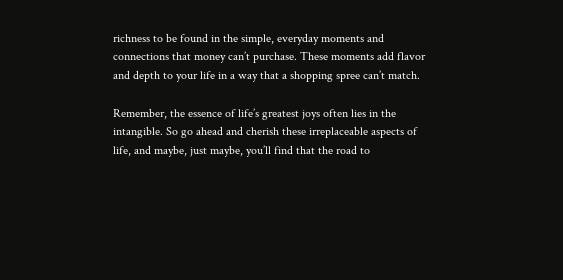richness to be found in the simple, everyday moments and connections that money can’t purchase. These moments add flavor and depth to your life in a way that a shopping spree can’t match.

Remember, the essence of life’s greatest joys often lies in the intangible. So go ahead and cherish these irreplaceable aspects of life, and maybe, just maybe, you’ll find that the road to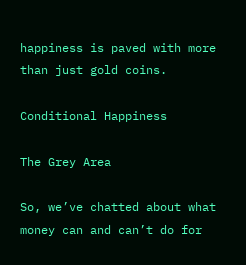happiness is paved with more than just gold coins.

Conditional Happiness

The Grey Area

So, we’ve chatted about what money can and can’t do for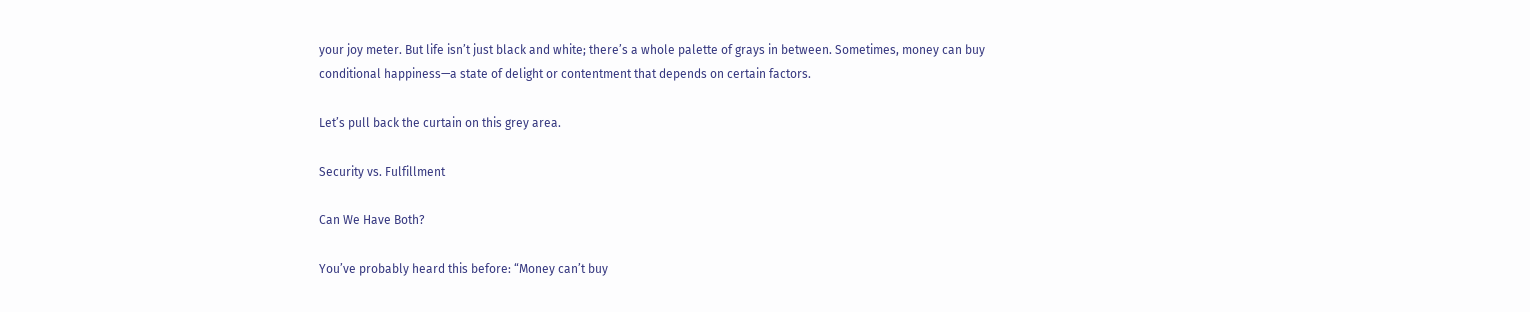your joy meter. But life isn’t just black and white; there’s a whole palette of grays in between. Sometimes, money can buy conditional happiness—a state of delight or contentment that depends on certain factors.

Let’s pull back the curtain on this grey area.

Security vs. Fulfillment

Can We Have Both?

You’ve probably heard this before: “Money can’t buy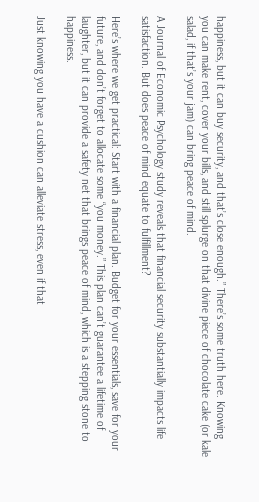happiness, but it can buy security, and that’s close enough.” There’s some truth here. Knowing you can make rent, cover your bills, and still splurge on that divine piece of chocolate cake (or kale salad, if that’s your jam) can bring peace of mind.

A Journal of Economic Psychology study reveals that financial security substantially impacts life satisfaction. But does peace of mind equate to fulfillment?

Here’s where we get practical: Start with a financial plan. Budget for your essentials, save for your future, and don’t forget to allocate some “you money.” This plan can’t guarantee a lifetime of laughter, but it can provide a safety net that brings peace of mind, which is a stepping stone to happiness.

Just knowing you have a cushion can alleviate stress, even if that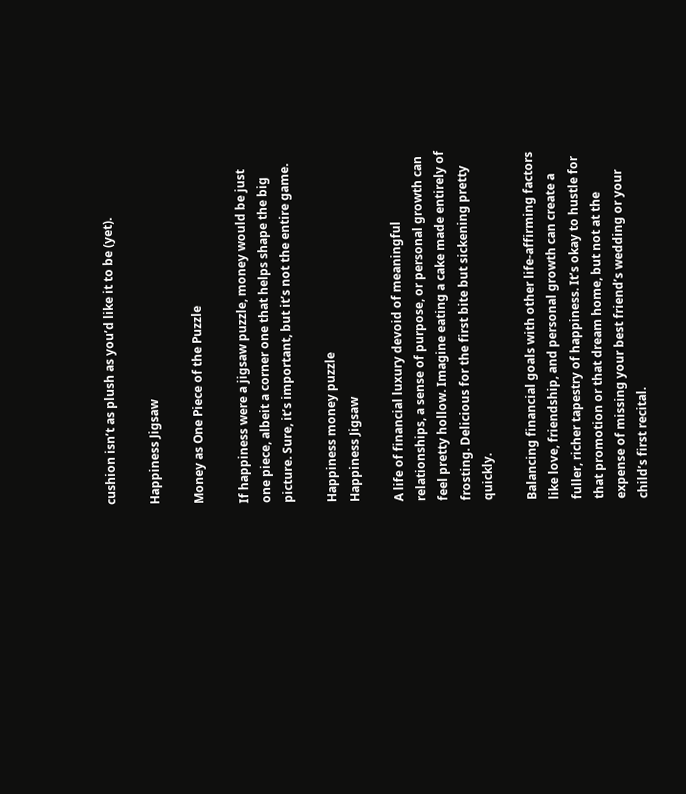cushion isn’t as plush as you’d like it to be (yet).

Happiness Jigsaw

Money as One Piece of the Puzzle

If happiness were a jigsaw puzzle, money would be just one piece, albeit a corner one that helps shape the big picture. Sure, it’s important, but it’s not the entire game.

Happiness money puzzle
Happiness Jigsaw

A life of financial luxury devoid of meaningful relationships, a sense of purpose, or personal growth can feel pretty hollow. Imagine eating a cake made entirely of frosting. Delicious for the first bite but sickening pretty quickly.

Balancing financial goals with other life-affirming factors like love, friendship, and personal growth can create a fuller, richer tapestry of happiness. It’s okay to hustle for that promotion or that dream home, but not at the expense of missing your best friend’s wedding or your child’s first recital.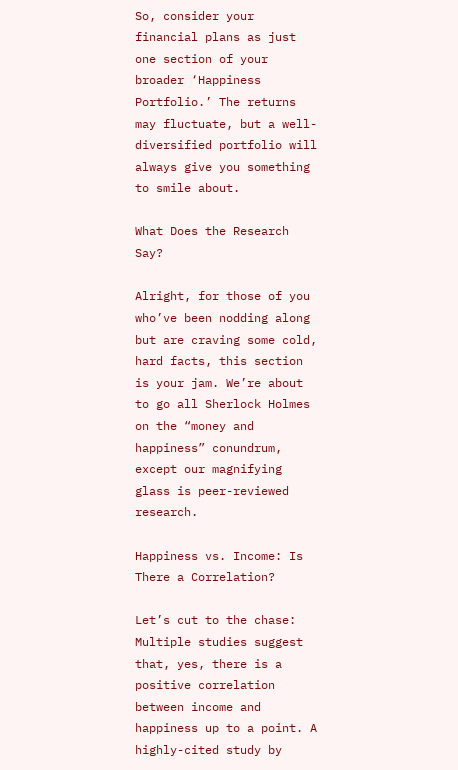So, consider your financial plans as just one section of your broader ‘Happiness Portfolio.’ The returns may fluctuate, but a well-diversified portfolio will always give you something to smile about.

What Does the Research Say?

Alright, for those of you who’ve been nodding along but are craving some cold, hard facts, this section is your jam. We’re about to go all Sherlock Holmes on the “money and happiness” conundrum, except our magnifying glass is peer-reviewed research.

Happiness vs. Income: Is There a Correlation?

Let’s cut to the chase: Multiple studies suggest that, yes, there is a positive correlation between income and happiness up to a point. A highly-cited study by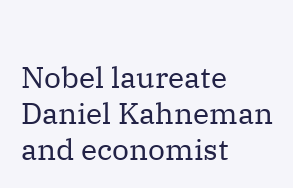Nobel laureate Daniel Kahneman and economist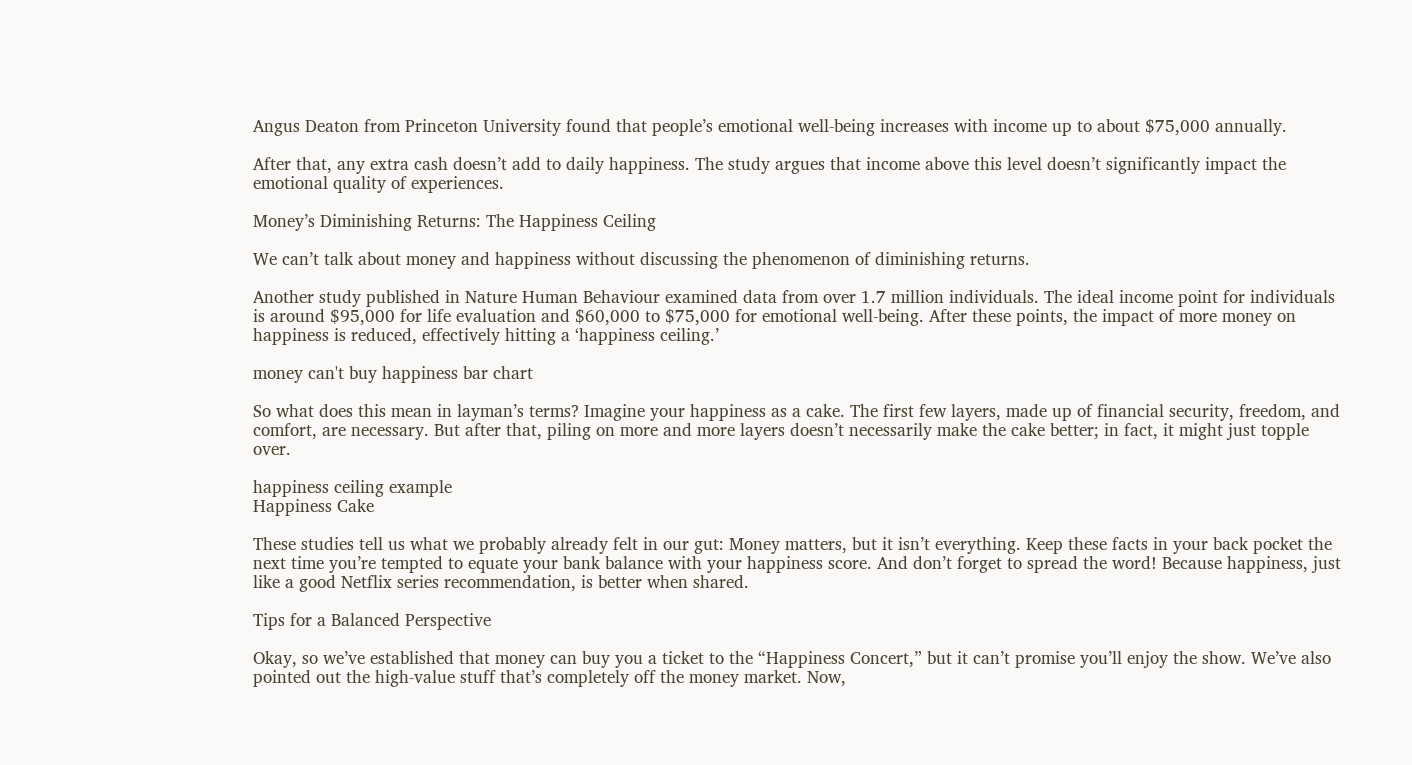Angus Deaton from Princeton University found that people’s emotional well-being increases with income up to about $75,000 annually.

After that, any extra cash doesn’t add to daily happiness. The study argues that income above this level doesn’t significantly impact the emotional quality of experiences.

Money’s Diminishing Returns: The Happiness Ceiling

We can’t talk about money and happiness without discussing the phenomenon of diminishing returns.

Another study published in Nature Human Behaviour examined data from over 1.7 million individuals. The ideal income point for individuals is around $95,000 for life evaluation and $60,000 to $75,000 for emotional well-being. After these points, the impact of more money on happiness is reduced, effectively hitting a ‘happiness ceiling.’

money can't buy happiness bar chart

So what does this mean in layman’s terms? Imagine your happiness as a cake. The first few layers, made up of financial security, freedom, and comfort, are necessary. But after that, piling on more and more layers doesn’t necessarily make the cake better; in fact, it might just topple over.

happiness ceiling example
Happiness Cake

These studies tell us what we probably already felt in our gut: Money matters, but it isn’t everything. Keep these facts in your back pocket the next time you’re tempted to equate your bank balance with your happiness score. And don’t forget to spread the word! Because happiness, just like a good Netflix series recommendation, is better when shared.

Tips for a Balanced Perspective

Okay, so we’ve established that money can buy you a ticket to the “Happiness Concert,” but it can’t promise you’ll enjoy the show. We’ve also pointed out the high-value stuff that’s completely off the money market. Now,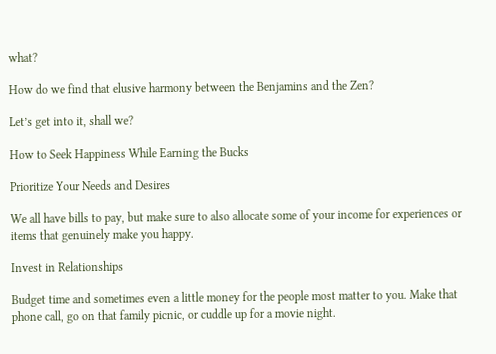what?

How do we find that elusive harmony between the Benjamins and the Zen?

Let’s get into it, shall we?

How to Seek Happiness While Earning the Bucks

Prioritize Your Needs and Desires

We all have bills to pay, but make sure to also allocate some of your income for experiences or items that genuinely make you happy.

Invest in Relationships

Budget time and sometimes even a little money for the people most matter to you. Make that phone call, go on that family picnic, or cuddle up for a movie night.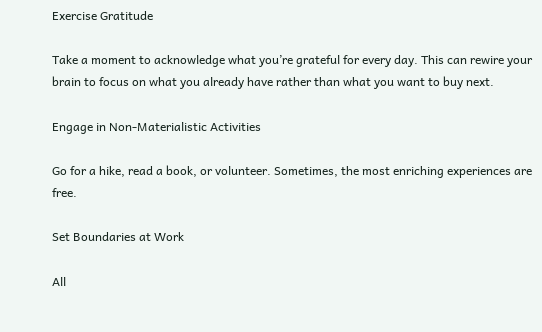Exercise Gratitude

Take a moment to acknowledge what you’re grateful for every day. This can rewire your brain to focus on what you already have rather than what you want to buy next.

Engage in Non-Materialistic Activities

Go for a hike, read a book, or volunteer. Sometimes, the most enriching experiences are free.

Set Boundaries at Work

All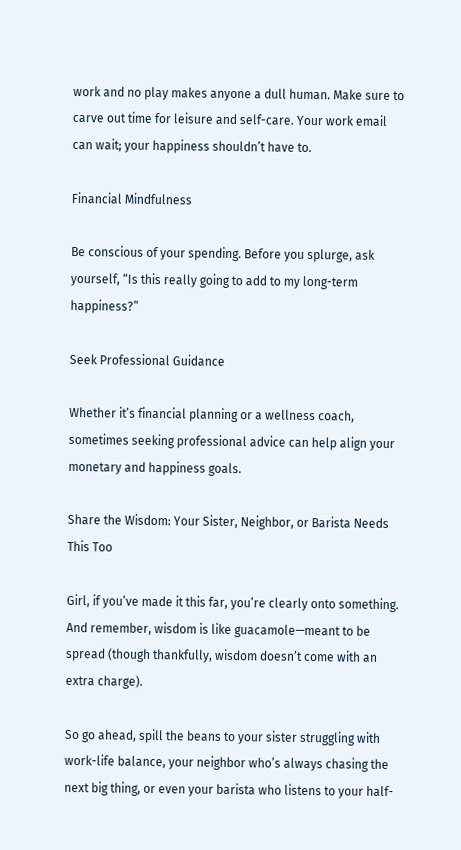work and no play makes anyone a dull human. Make sure to carve out time for leisure and self-care. Your work email can wait; your happiness shouldn’t have to.

Financial Mindfulness

Be conscious of your spending. Before you splurge, ask yourself, “Is this really going to add to my long-term happiness?”

Seek Professional Guidance

Whether it’s financial planning or a wellness coach, sometimes seeking professional advice can help align your monetary and happiness goals.

Share the Wisdom: Your Sister, Neighbor, or Barista Needs This Too

Girl, if you’ve made it this far, you’re clearly onto something. And remember, wisdom is like guacamole—meant to be spread (though thankfully, wisdom doesn’t come with an extra charge).

So go ahead, spill the beans to your sister struggling with work-life balance, your neighbor who’s always chasing the next big thing, or even your barista who listens to your half-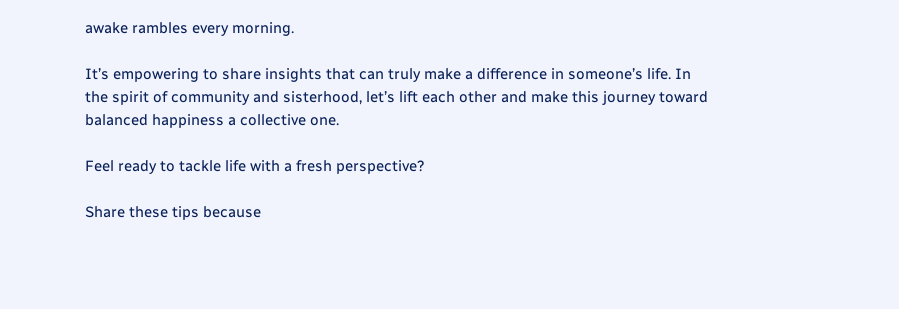awake rambles every morning.

It’s empowering to share insights that can truly make a difference in someone’s life. In the spirit of community and sisterhood, let’s lift each other and make this journey toward balanced happiness a collective one.

Feel ready to tackle life with a fresh perspective?

Share these tips because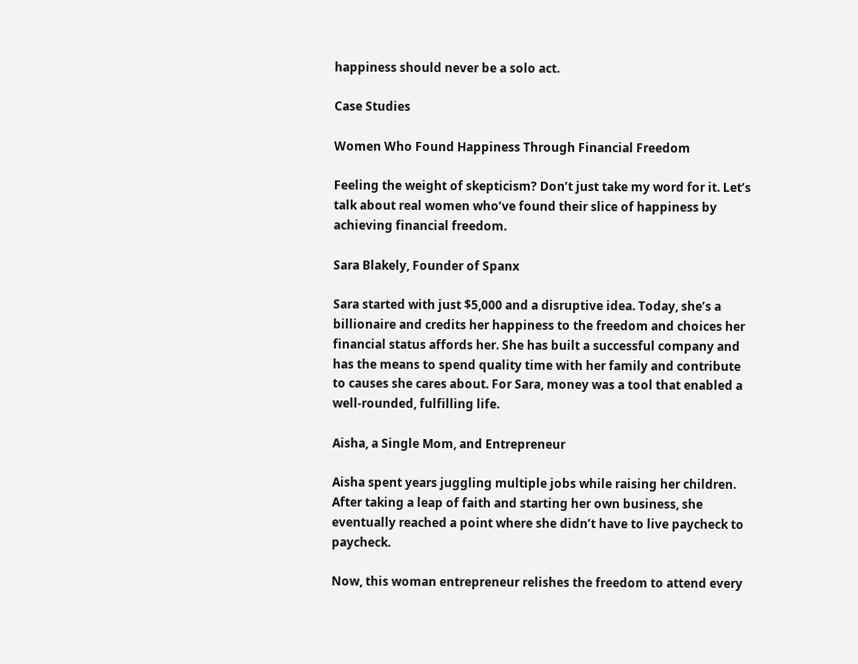happiness should never be a solo act.

Case Studies

Women Who Found Happiness Through Financial Freedom

Feeling the weight of skepticism? Don’t just take my word for it. Let’s talk about real women who’ve found their slice of happiness by achieving financial freedom.

Sara Blakely, Founder of Spanx

Sara started with just $5,000 and a disruptive idea. Today, she’s a billionaire and credits her happiness to the freedom and choices her financial status affords her. She has built a successful company and has the means to spend quality time with her family and contribute to causes she cares about. For Sara, money was a tool that enabled a well-rounded, fulfilling life.

Aisha, a Single Mom, and Entrepreneur

Aisha spent years juggling multiple jobs while raising her children. After taking a leap of faith and starting her own business, she eventually reached a point where she didn’t have to live paycheck to paycheck.

Now, this woman entrepreneur relishes the freedom to attend every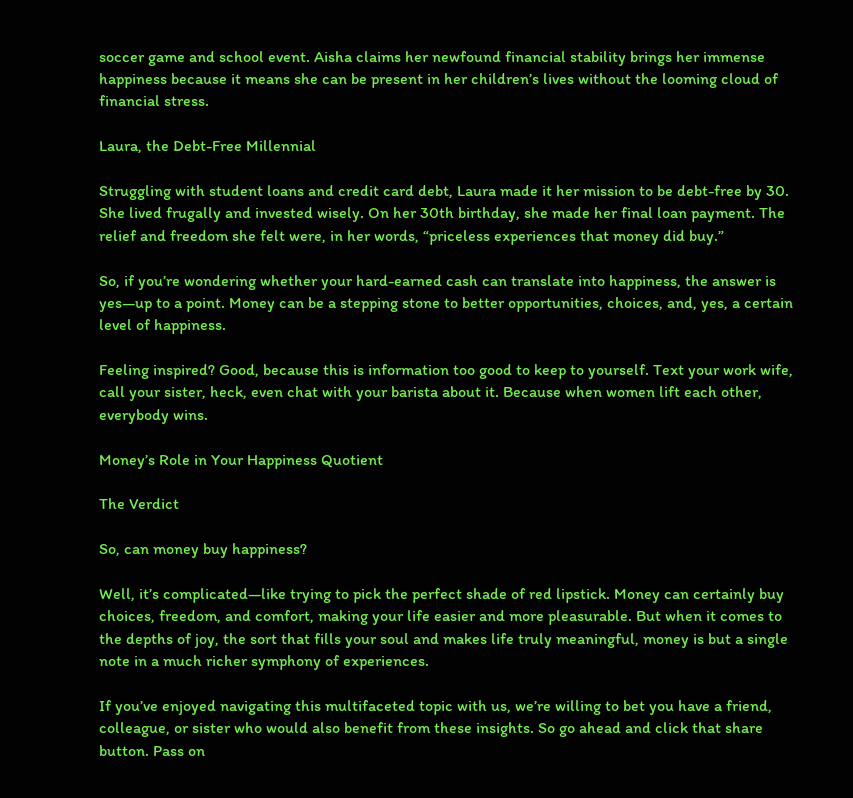soccer game and school event. Aisha claims her newfound financial stability brings her immense happiness because it means she can be present in her children’s lives without the looming cloud of financial stress.

Laura, the Debt-Free Millennial

Struggling with student loans and credit card debt, Laura made it her mission to be debt-free by 30. She lived frugally and invested wisely. On her 30th birthday, she made her final loan payment. The relief and freedom she felt were, in her words, “priceless experiences that money did buy.”

So, if you’re wondering whether your hard-earned cash can translate into happiness, the answer is yes—up to a point. Money can be a stepping stone to better opportunities, choices, and, yes, a certain level of happiness.

Feeling inspired? Good, because this is information too good to keep to yourself. Text your work wife, call your sister, heck, even chat with your barista about it. Because when women lift each other, everybody wins.

Money’s Role in Your Happiness Quotient

The Verdict

So, can money buy happiness?

Well, it’s complicated—like trying to pick the perfect shade of red lipstick. Money can certainly buy choices, freedom, and comfort, making your life easier and more pleasurable. But when it comes to the depths of joy, the sort that fills your soul and makes life truly meaningful, money is but a single note in a much richer symphony of experiences.

If you’ve enjoyed navigating this multifaceted topic with us, we’re willing to bet you have a friend, colleague, or sister who would also benefit from these insights. So go ahead and click that share button. Pass on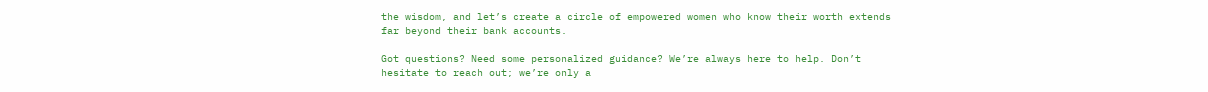the wisdom, and let’s create a circle of empowered women who know their worth extends far beyond their bank accounts.

Got questions? Need some personalized guidance? We’re always here to help. Don’t hesitate to reach out; we’re only a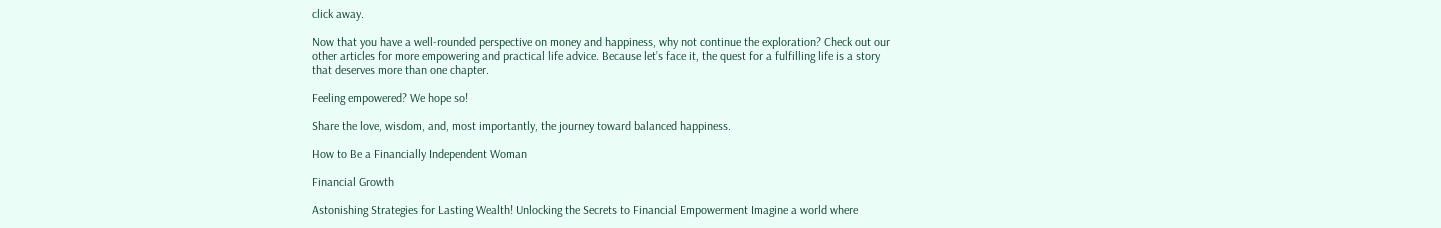click away.

Now that you have a well-rounded perspective on money and happiness, why not continue the exploration? Check out our other articles for more empowering and practical life advice. Because let’s face it, the quest for a fulfilling life is a story that deserves more than one chapter.

Feeling empowered? We hope so!

Share the love, wisdom, and, most importantly, the journey toward balanced happiness.

How to Be a Financially Independent Woman

Financial Growth

Astonishing Strategies for Lasting Wealth! Unlocking the Secrets to Financial Empowerment Imagine a world where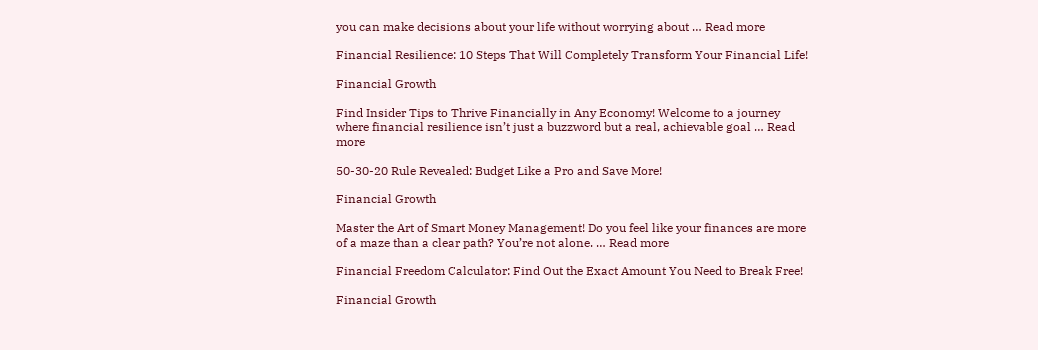you can make decisions about your life without worrying about … Read more

Financial Resilience: 10 Steps That Will Completely Transform Your Financial Life!

Financial Growth

Find Insider Tips to Thrive Financially in Any Economy! Welcome to a journey where financial resilience isn’t just a buzzword but a real, achievable goal … Read more

50-30-20 Rule Revealed: Budget Like a Pro and Save More!

Financial Growth

Master the Art of Smart Money Management! Do you feel like your finances are more of a maze than a clear path? You’re not alone. … Read more

Financial Freedom Calculator: Find Out the Exact Amount You Need to Break Free!

Financial Growth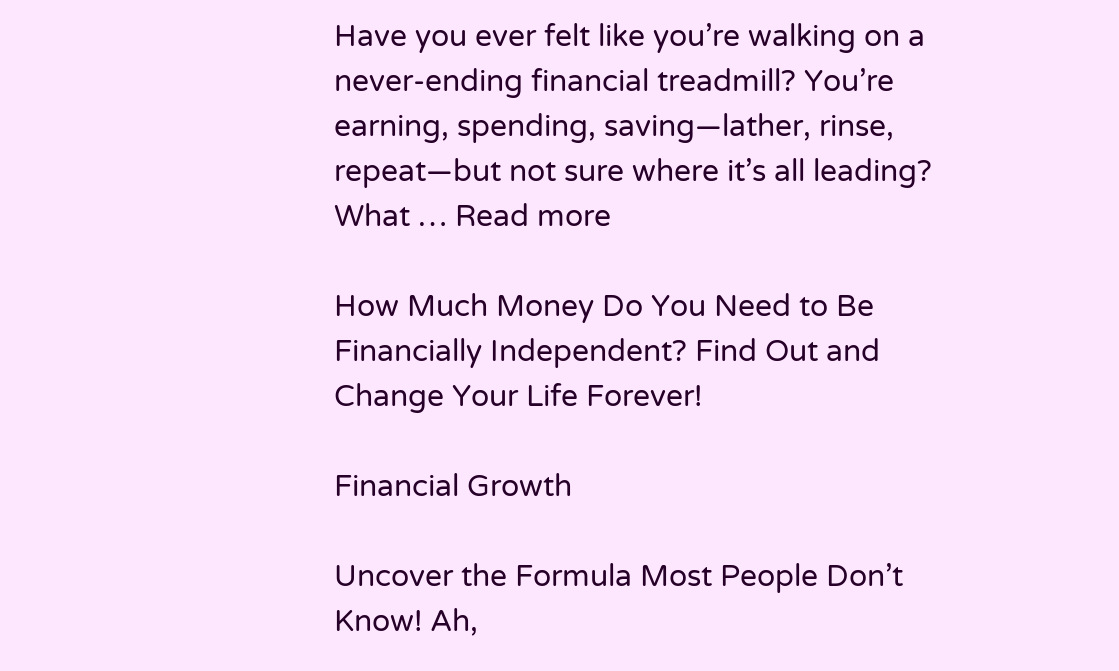Have you ever felt like you’re walking on a never-ending financial treadmill? You’re earning, spending, saving—lather, rinse, repeat—but not sure where it’s all leading? What … Read more

How Much Money Do You Need to Be Financially Independent? Find Out and Change Your Life Forever!

Financial Growth

Uncover the Formula Most People Don’t Know! Ah,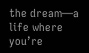the dream—a life where you’re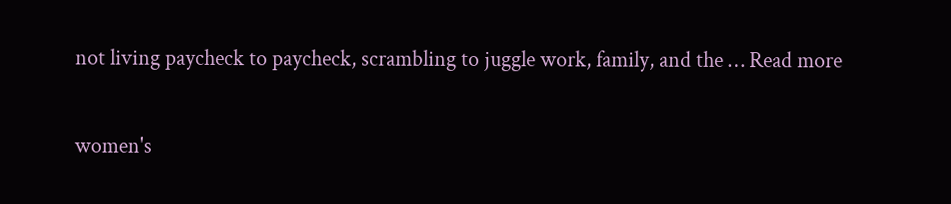not living paycheck to paycheck, scrambling to juggle work, family, and the … Read more

women's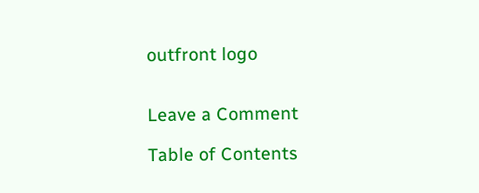outfront logo


Leave a Comment

Table of Contents